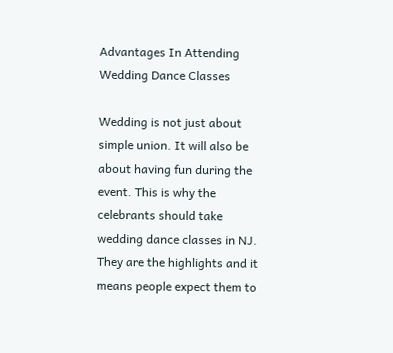Advantages In Attending Wedding Dance Classes

Wedding is not just about simple union. It will also be about having fun during the event. This is why the celebrants should take wedding dance classes in NJ. They are the highlights and it means people expect them to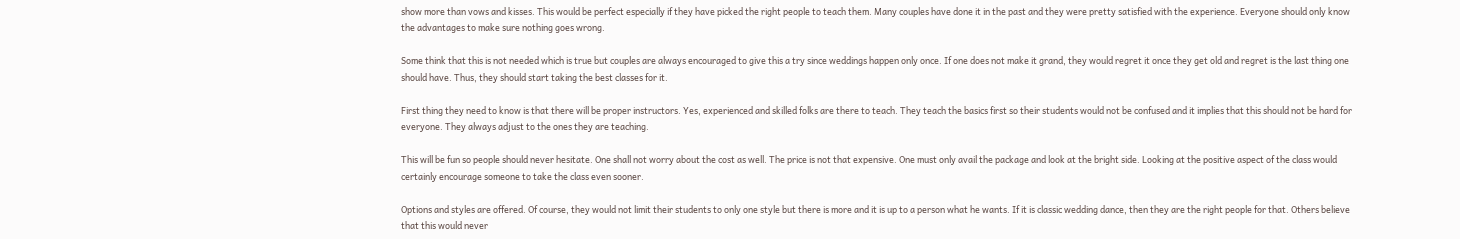show more than vows and kisses. This would be perfect especially if they have picked the right people to teach them. Many couples have done it in the past and they were pretty satisfied with the experience. Everyone should only know the advantages to make sure nothing goes wrong.

Some think that this is not needed which is true but couples are always encouraged to give this a try since weddings happen only once. If one does not make it grand, they would regret it once they get old and regret is the last thing one should have. Thus, they should start taking the best classes for it.

First thing they need to know is that there will be proper instructors. Yes, experienced and skilled folks are there to teach. They teach the basics first so their students would not be confused and it implies that this should not be hard for everyone. They always adjust to the ones they are teaching.

This will be fun so people should never hesitate. One shall not worry about the cost as well. The price is not that expensive. One must only avail the package and look at the bright side. Looking at the positive aspect of the class would certainly encourage someone to take the class even sooner.

Options and styles are offered. Of course, they would not limit their students to only one style but there is more and it is up to a person what he wants. If it is classic wedding dance, then they are the right people for that. Others believe that this would never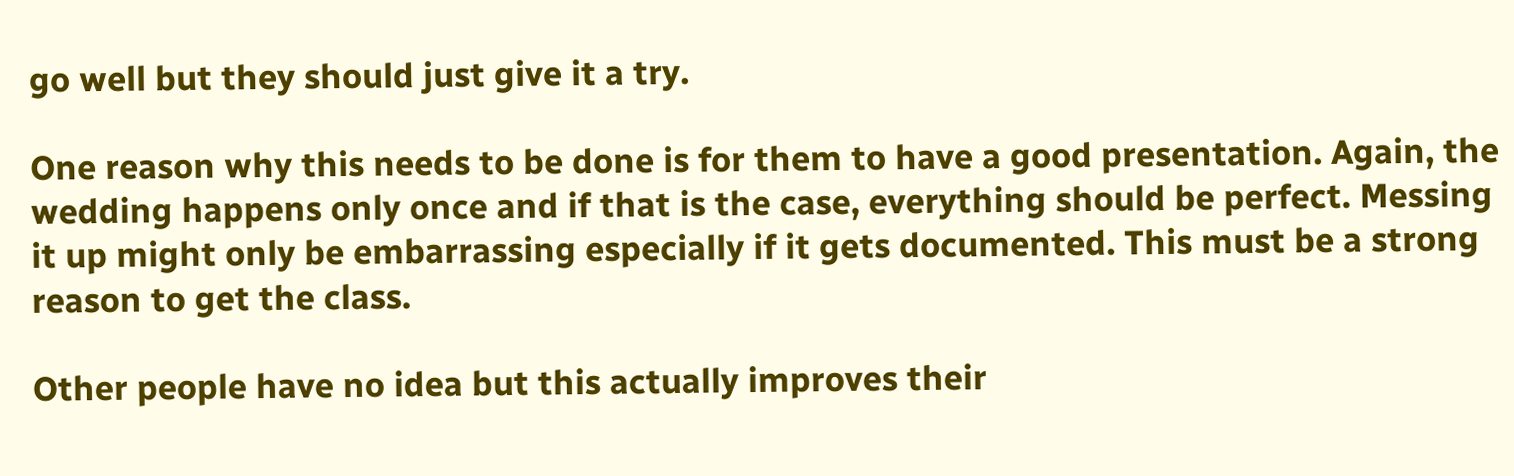go well but they should just give it a try.

One reason why this needs to be done is for them to have a good presentation. Again, the wedding happens only once and if that is the case, everything should be perfect. Messing it up might only be embarrassing especially if it gets documented. This must be a strong reason to get the class.

Other people have no idea but this actually improves their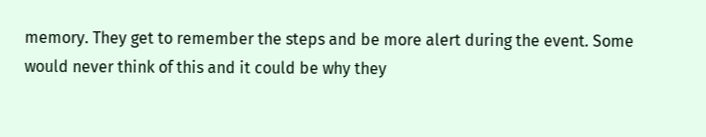memory. They get to remember the steps and be more alert during the event. Some would never think of this and it could be why they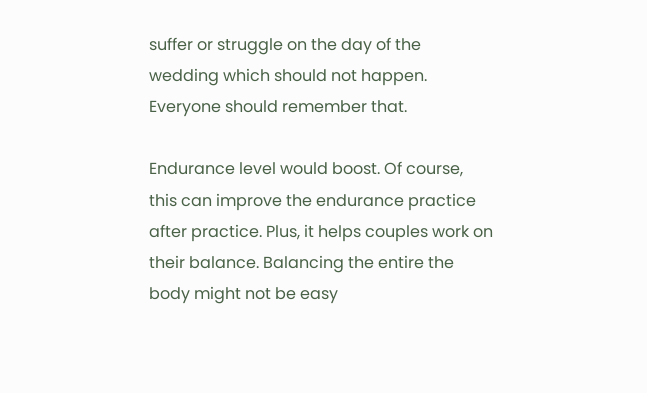suffer or struggle on the day of the wedding which should not happen. Everyone should remember that.

Endurance level would boost. Of course, this can improve the endurance practice after practice. Plus, it helps couples work on their balance. Balancing the entire the body might not be easy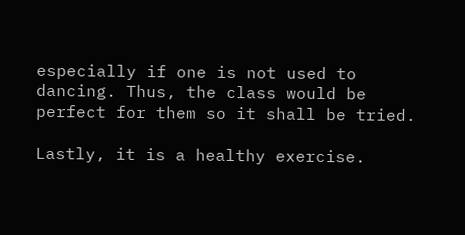especially if one is not used to dancing. Thus, the class would be perfect for them so it shall be tried.

Lastly, it is a healthy exercise.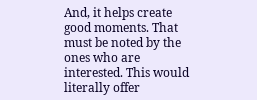And, it helps create good moments. That must be noted by the ones who are interested. This would literally offer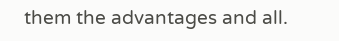them the advantages and all.